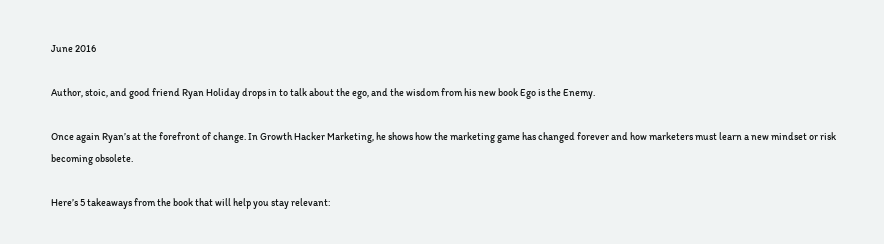June 2016

Author, stoic, and good friend Ryan Holiday drops in to talk about the ego, and the wisdom from his new book Ego is the Enemy.

Once again Ryan’s at the forefront of change. In Growth Hacker Marketing, he shows how the marketing game has changed forever and how marketers must learn a new mindset or risk becoming obsolete.

Here’s 5 takeaways from the book that will help you stay relevant: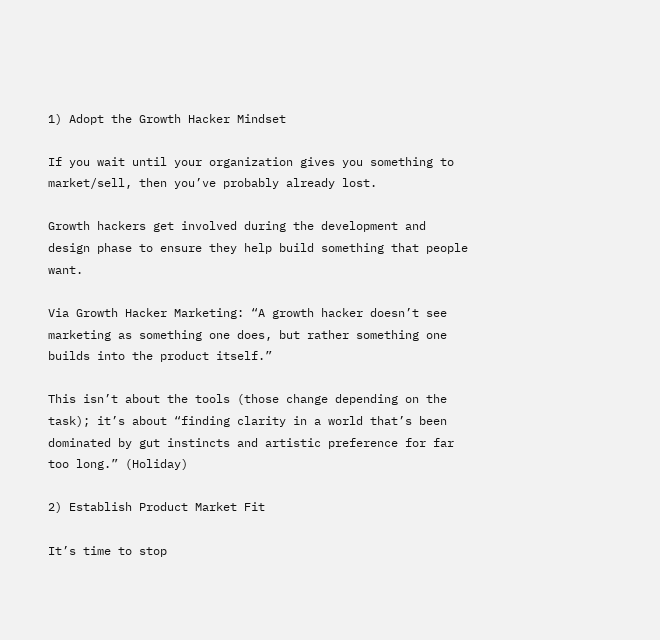1) Adopt the Growth Hacker Mindset

If you wait until your organization gives you something to market/sell, then you’ve probably already lost.

Growth hackers get involved during the development and design phase to ensure they help build something that people want.

Via Growth Hacker Marketing: “A growth hacker doesn’t see marketing as something one does, but rather something one builds into the product itself.”

This isn’t about the tools (those change depending on the task); it’s about “finding clarity in a world that’s been dominated by gut instincts and artistic preference for far too long.” (Holiday)

2) Establish Product Market Fit

It’s time to stop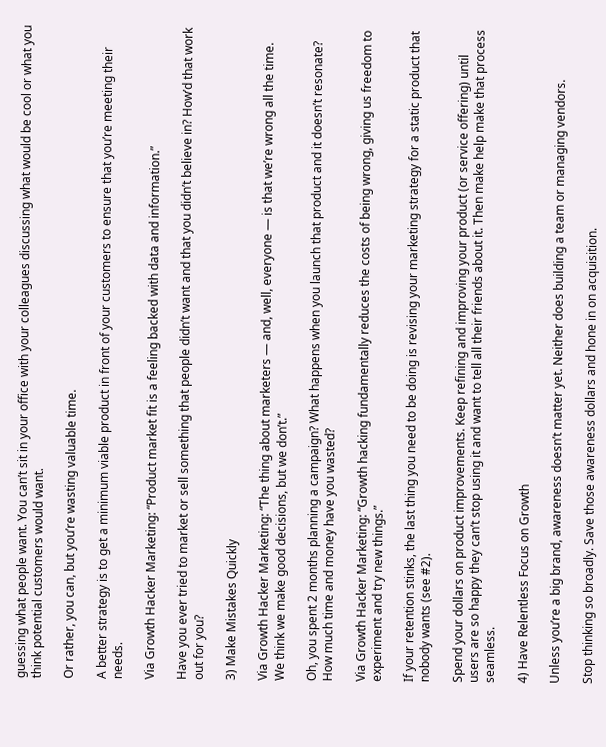guessing what people want. You can’t sit in your office with your colleagues discussing what would be cool or what you think potential customers would want.

Or rather, you can, but you’re wasting valuable time.

A better strategy is to get a minimum viable product in front of your customers to ensure that you’re meeting their needs.

Via Growth Hacker Marketing: “Product market fit is a feeling backed with data and information.”

Have you ever tried to market or sell something that people didn’t want and that you didn’t believe in? How’d that work out for you?

3) Make Mistakes Quickly

Via Growth Hacker Marketing: “The thing about marketers — and, well, everyone — is that we’re wrong all the time. We think we make good decisions, but we don’t.”

Oh, you spent 2 months planning a campaign? What happens when you launch that product and it doesn’t resonate? How much time and money have you wasted?

Via Growth Hacker Marketing: “Growth hacking fundamentally reduces the costs of being wrong, giving us freedom to experiment and try new things.”

If your retention stinks, the last thing you need to be doing is revising your marketing strategy for a static product that nobody wants (see #2).

Spend your dollars on product improvements. Keep refining and improving your product (or service offering) until users are so happy they can’t stop using it and want to tell all their friends about it. Then make help make that process seamless.

4) Have Relentless Focus on Growth

Unless you’re a big brand, awareness doesn’t matter yet. Neither does building a team or managing vendors.

Stop thinking so broadly. Save those awareness dollars and hone in on acquisition.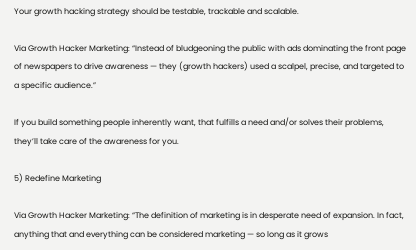Your growth hacking strategy should be testable, trackable and scalable.

Via Growth Hacker Marketing: “Instead of bludgeoning the public with ads dominating the front page of newspapers to drive awareness — they (growth hackers) used a scalpel, precise, and targeted to a specific audience.”

If you build something people inherently want, that fulfills a need and/or solves their problems, they’ll take care of the awareness for you.

5) Redefine Marketing

Via Growth Hacker Marketing: “The definition of marketing is in desperate need of expansion. In fact, anything that and everything can be considered marketing — so long as it grows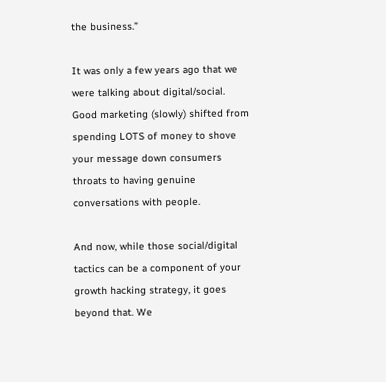the business.”

It was only a few years ago that we were talking about digital/social. Good marketing (slowly) shifted from spending LOTS of money to shove your message down consumers throats to having genuine conversations with people.

And now, while those social/digital tactics can be a component of your growth hacking strategy, it goes beyond that. We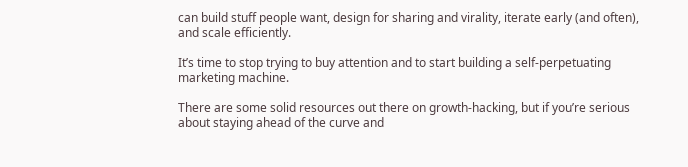can build stuff people want, design for sharing and virality, iterate early (and often), and scale efficiently.

It’s time to stop trying to buy attention and to start building a self-perpetuating marketing machine.

There are some solid resources out there on growth-hacking, but if you’re serious about staying ahead of the curve and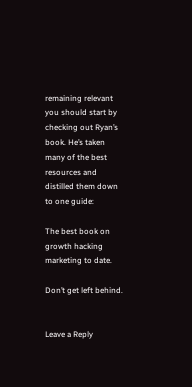remaining relevant you should start by checking out Ryan’s book. He’s taken many of the best resources and distilled them down to one guide:

The best book on growth hacking marketing to date.

Don’t get left behind.


Leave a Reply